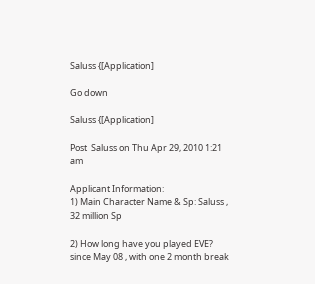Saluss {[Application]

Go down

Saluss {[Application]

Post  Saluss on Thu Apr 29, 2010 1:21 am

Applicant Information:
1) Main Character Name & Sp: Saluss , 32 million Sp

2) How long have you played EVE? since May 08 , with one 2 month break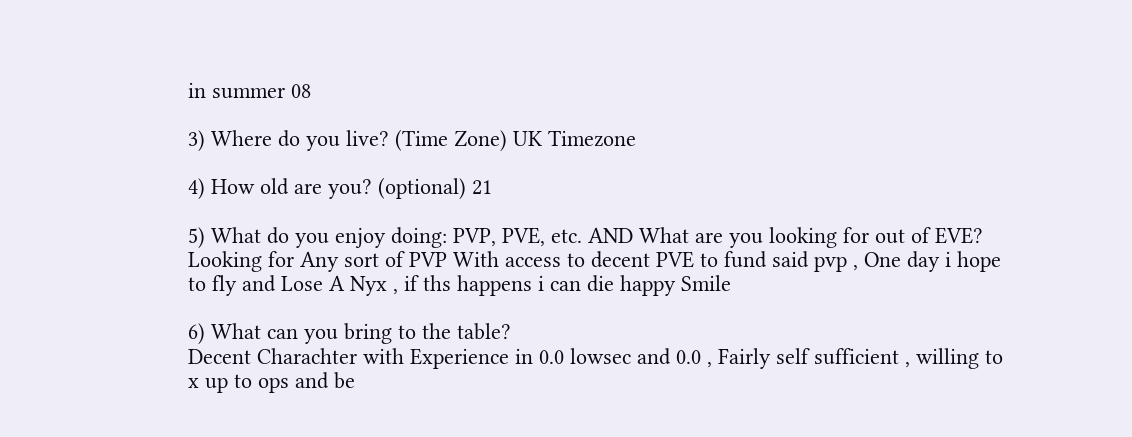in summer 08

3) Where do you live? (Time Zone) UK Timezone

4) How old are you? (optional) 21

5) What do you enjoy doing: PVP, PVE, etc. AND What are you looking for out of EVE?
Looking for Any sort of PVP With access to decent PVE to fund said pvp , One day i hope to fly and Lose A Nyx , if ths happens i can die happy Smile

6) What can you bring to the table?
Decent Charachter with Experience in 0.0 lowsec and 0.0 , Fairly self sufficient , willing to x up to ops and be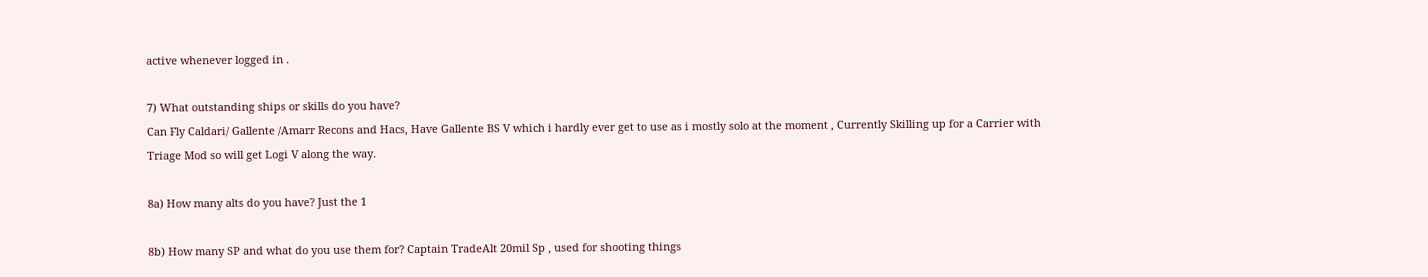active whenever logged in .

7) What outstanding ships or skills do you have?
Can Fly Caldari/ Gallente /Amarr Recons and Hacs, Have Gallente BS V which i hardly ever get to use as i mostly solo at the moment , Currently Skilling up for a Carrier with Triage Mod so will get Logi V along the way.

8a) How many alts do you have? Just the 1

8b) How many SP and what do you use them for? Captain TradeAlt 20mil Sp , used for shooting things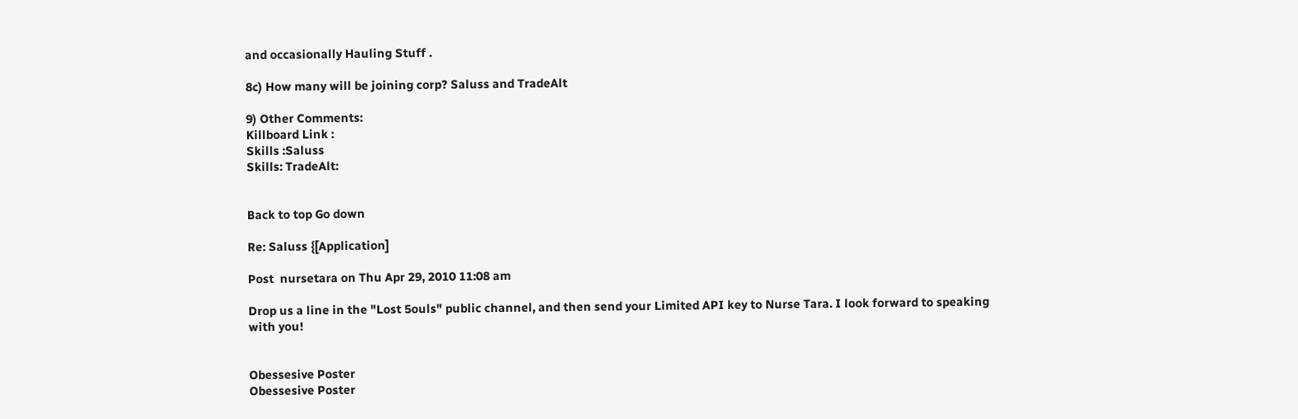and occasionally Hauling Stuff .

8c) How many will be joining corp? Saluss and TradeAlt

9) Other Comments:
Killboard Link :
Skills :Saluss
Skills: TradeAlt:


Back to top Go down

Re: Saluss {[Application]

Post  nursetara on Thu Apr 29, 2010 11:08 am

Drop us a line in the "Lost 5ouls" public channel, and then send your Limited API key to Nurse Tara. I look forward to speaking with you!


Obessesive Poster
Obessesive Poster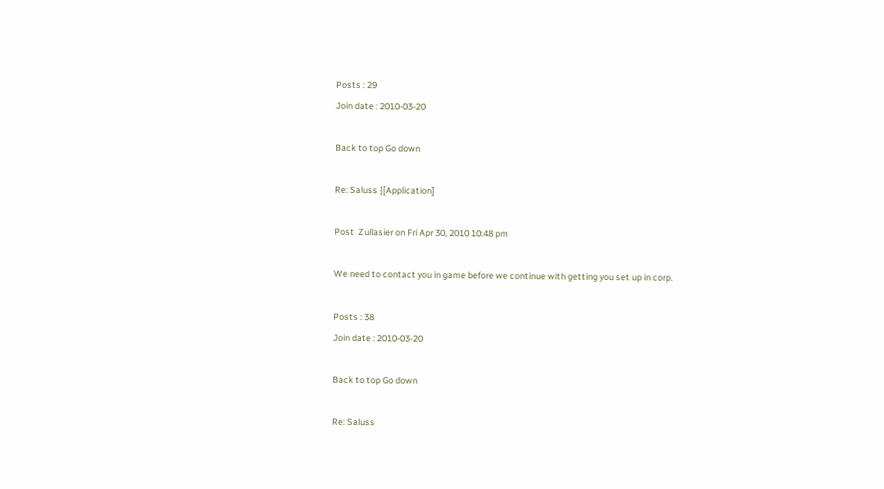Posts : 29
Join date : 2010-03-20

Back to top Go down

Re: Saluss {[Application]

Post  Zullasier on Fri Apr 30, 2010 10:48 pm

We need to contact you in game before we continue with getting you set up in corp.

Posts : 38
Join date : 2010-03-20

Back to top Go down

Re: Saluss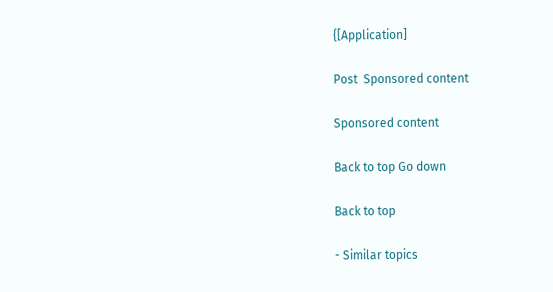{[Application]

Post  Sponsored content

Sponsored content

Back to top Go down

Back to top

- Similar topics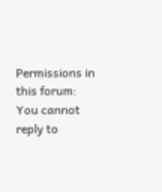Permissions in this forum:
You cannot reply to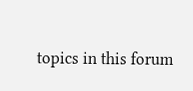topics in this forum